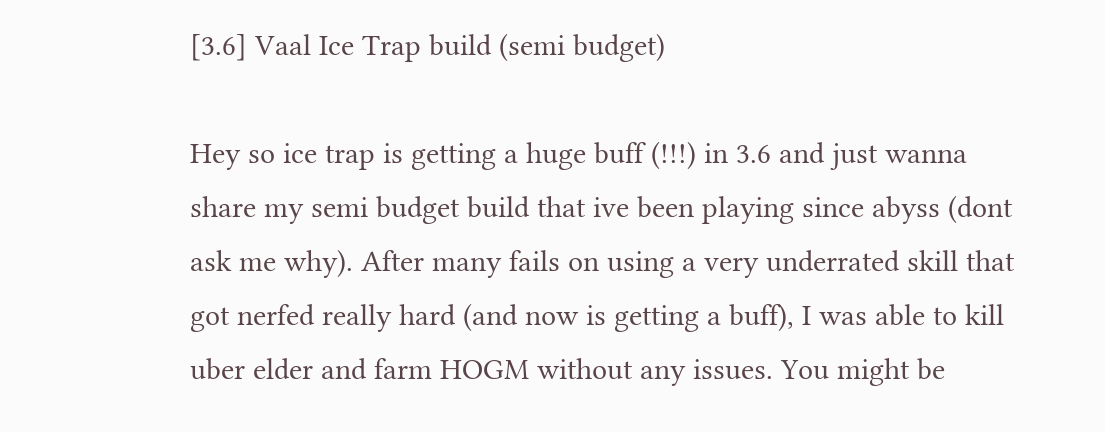[3.6] Vaal Ice Trap build (semi budget)

Hey so ice trap is getting a huge buff (!!!) in 3.6 and just wanna share my semi budget build that ive been playing since abyss (dont ask me why). After many fails on using a very underrated skill that got nerfed really hard (and now is getting a buff), I was able to kill uber elder and farm HOGM without any issues. You might be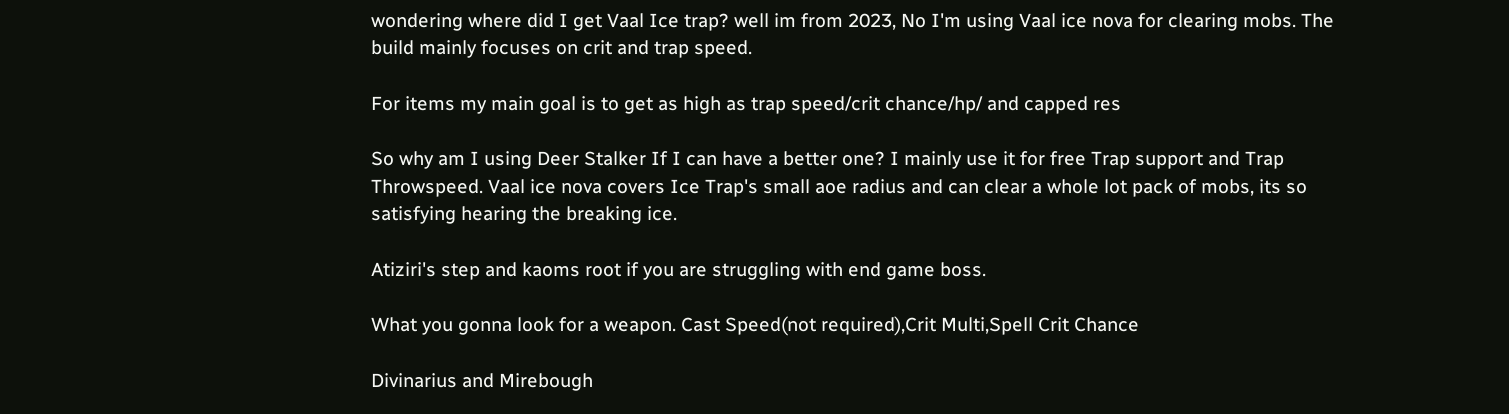wondering where did I get Vaal Ice trap? well im from 2023, No I'm using Vaal ice nova for clearing mobs. The build mainly focuses on crit and trap speed.

For items my main goal is to get as high as trap speed/crit chance/hp/ and capped res

So why am I using Deer Stalker If I can have a better one? I mainly use it for free Trap support and Trap Throwspeed. Vaal ice nova covers Ice Trap's small aoe radius and can clear a whole lot pack of mobs, its so satisfying hearing the breaking ice.

Atiziri's step and kaoms root if you are struggling with end game boss.

What you gonna look for a weapon. Cast Speed(not required),Crit Multi,Spell Crit Chance

Divinarius and Mirebough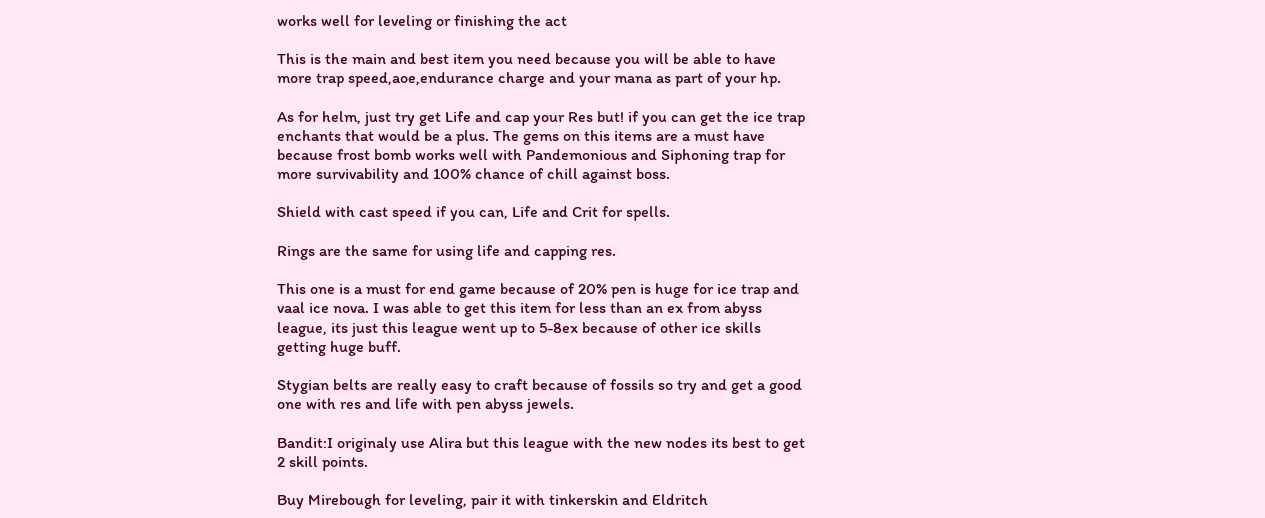works well for leveling or finishing the act

This is the main and best item you need because you will be able to have more trap speed,aoe,endurance charge and your mana as part of your hp.

As for helm, just try get Life and cap your Res but! if you can get the ice trap enchants that would be a plus. The gems on this items are a must have because frost bomb works well with Pandemonious and Siphoning trap for more survivability and 100% chance of chill against boss.

Shield with cast speed if you can, Life and Crit for spells.

Rings are the same for using life and capping res.

This one is a must for end game because of 20% pen is huge for ice trap and vaal ice nova. I was able to get this item for less than an ex from abyss league, its just this league went up to 5-8ex because of other ice skills getting huge buff.

Stygian belts are really easy to craft because of fossils so try and get a good one with res and life with pen abyss jewels.

Bandit:I originaly use Alira but this league with the new nodes its best to get 2 skill points.

Buy Mirebough for leveling, pair it with tinkerskin and Eldritch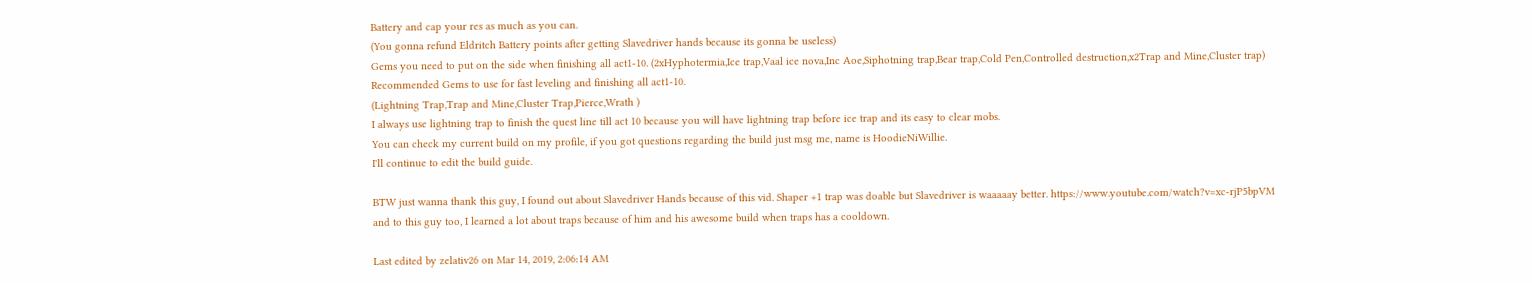Battery and cap your res as much as you can.
(You gonna refund Eldritch Battery points after getting Slavedriver hands because its gonna be useless)
Gems you need to put on the side when finishing all act1-10. (2xHyphotermia,Ice trap,Vaal ice nova,Inc Aoe,Siphotning trap,Bear trap,Cold Pen,Controlled destruction,x2Trap and Mine,Cluster trap)
Recommended Gems to use for fast leveling and finishing all act1-10.
(Lightning Trap,Trap and Mine,Cluster Trap,Pierce,Wrath )
I always use lightning trap to finish the quest line till act 10 because you will have lightning trap before ice trap and its easy to clear mobs.
You can check my current build on my profile, if you got questions regarding the build just msg me, name is HoodieNiWillie.
I'll continue to edit the build guide.

BTW just wanna thank this guy, I found out about Slavedriver Hands because of this vid. Shaper +1 trap was doable but Slavedriver is waaaaay better. https://www.youtube.com/watch?v=xc-rjP5bpVM
and to this guy too, I learned a lot about traps because of him and his awesome build when traps has a cooldown.

Last edited by zelativ26 on Mar 14, 2019, 2:06:14 AM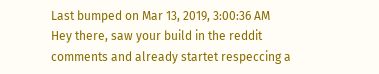Last bumped on Mar 13, 2019, 3:00:36 AM
Hey there, saw your build in the reddit comments and already startet respeccing a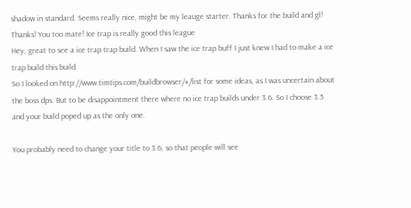shadow in standard. Seems really nice, might be my leauge starter. Thanks for the build and gl!
Thanks! You too mate! Ice trap is really good this league
Hey, great to see a ice trap trap build. When I saw the ice trap buff I just knew I had to make a ice trap build this build.
So I looked on http://www.timtips.com/buildbrowser/#/list for some ideas, as I was uncertain about the boss dps. But to be disappointment there where no ice trap builds under 3.6. So I choose 3.5 and your build poped up as the only one.

You probably need to change your title to 3.6, so that people will see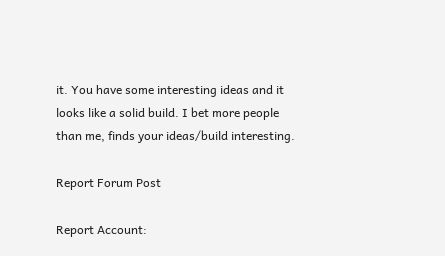it. You have some interesting ideas and it looks like a solid build. I bet more people than me, finds your ideas/build interesting.

Report Forum Post

Report Account: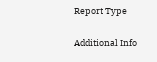Report Type

Additional Info